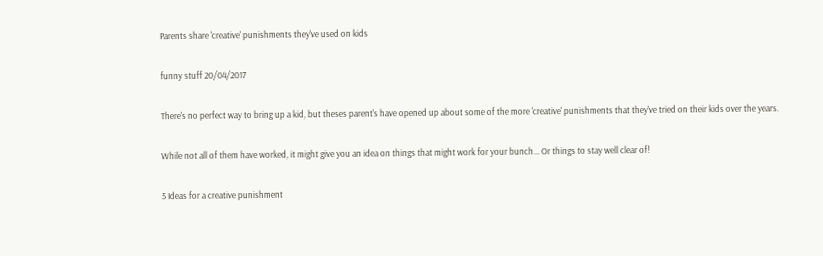Parents share 'creative' punishments they've used on kids

funny stuff 20/04/2017

There's no perfect way to bring up a kid, but theses parent's have opened up about some of the more 'creative' punishments that they've tried on their kids over the years.

While not all of them have worked, it might give you an idea on things that might work for your bunch... Or things to stay well clear of!

5 Ideas for a creative punishment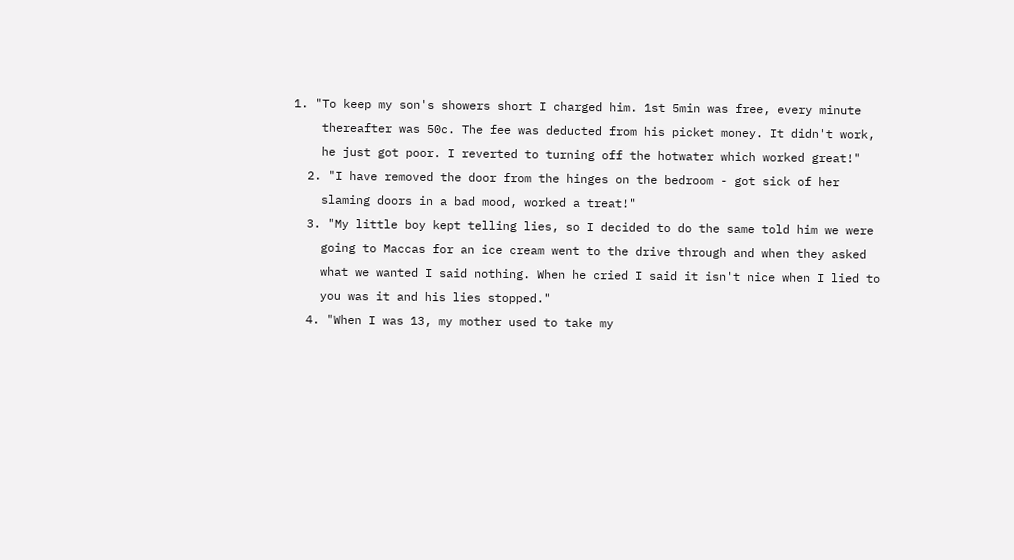1. "To keep my son's showers short I charged him. 1st 5min was free, every minute
    thereafter was 50c. The fee was deducted from his picket money. It didn't work,
    he just got poor. I reverted to turning off the hotwater which worked great!"
  2. "I have removed the door from the hinges on the bedroom - got sick of her
    slaming doors in a bad mood, worked a treat!"
  3. "My little boy kept telling lies, so I decided to do the same told him we were
    going to Maccas for an ice cream went to the drive through and when they asked
    what we wanted I said nothing. When he cried I said it isn't nice when I lied to
    you was it and his lies stopped."
  4. "When I was 13, my mother used to take my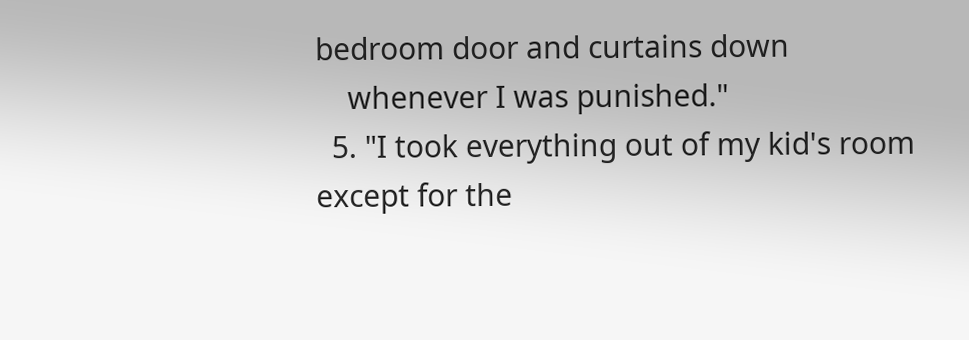bedroom door and curtains down
    whenever I was punished."
  5. "I took everything out of my kid's room except for the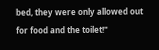bed, they were only allowed out for food and the toilet!"